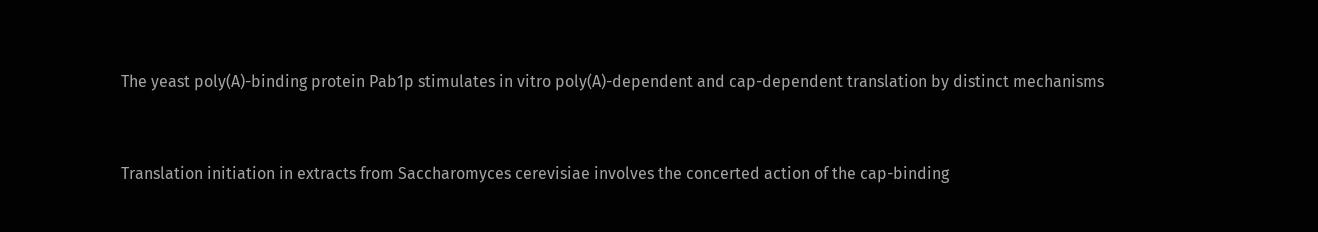The yeast poly(A)-binding protein Pab1p stimulates in vitro poly(A)-dependent and cap-dependent translation by distinct mechanisms



Translation initiation in extracts from Saccharomyces cerevisiae involves the concerted action of the cap-binding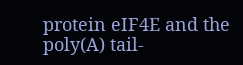protein eIF4E and the poly(A) tail-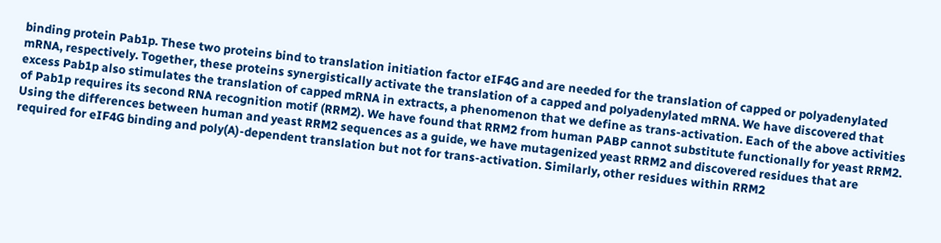binding protein Pab1p. These two proteins bind to translation initiation factor eIF4G and are needed for the translation of capped or polyadenylated mRNA, respectively. Together, these proteins synergistically activate the translation of a capped and polyadenylated mRNA. We have discovered that excess Pab1p also stimulates the translation of capped mRNA in extracts, a phenomenon that we define as trans-activation. Each of the above activities of Pab1p requires its second RNA recognition motif (RRM2). We have found that RRM2 from human PABP cannot substitute functionally for yeast RRM2. Using the differences between human and yeast RRM2 sequences as a guide, we have mutagenized yeast RRM2 and discovered residues that are required for eIF4G binding and poly(A)-dependent translation but not for trans-activation. Similarly, other residues within RRM2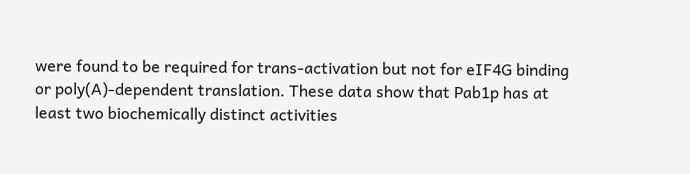were found to be required for trans-activation but not for eIF4G binding or poly(A)-dependent translation. These data show that Pab1p has at least two biochemically distinct activities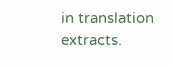in translation extracts.